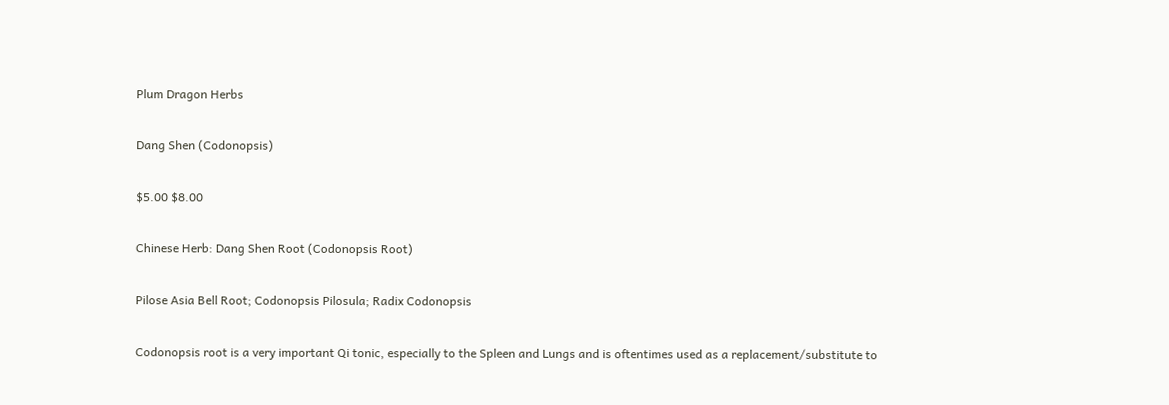Plum Dragon Herbs

Dang Shen (Codonopsis)

$5.00 $8.00

Chinese Herb: Dang Shen Root (Codonopsis Root)

Pilose Asia Bell Root; Codonopsis Pilosula; Radix Codonopsis

Codonopsis root is a very important Qi tonic, especially to the Spleen and Lungs and is oftentimes used as a replacement/substitute to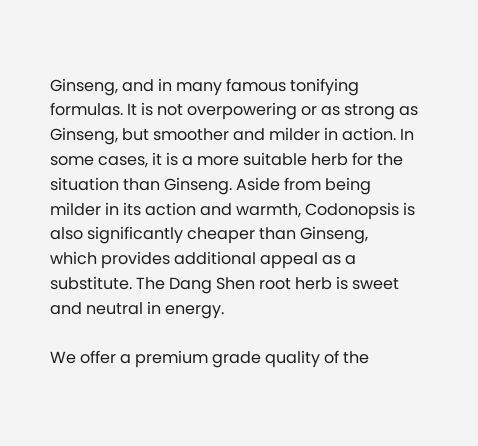Ginseng, and in many famous tonifying formulas. It is not overpowering or as strong as Ginseng, but smoother and milder in action. In some cases, it is a more suitable herb for the situation than Ginseng. Aside from being milder in its action and warmth, Codonopsis is also significantly cheaper than Ginseng, which provides additional appeal as a substitute. The Dang Shen root herb is sweet and neutral in energy.

We offer a premium grade quality of the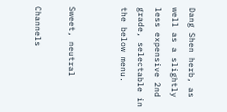Dang Shen herb, as well as a slightly less expensive 2nd grade, selectable in the below menu.


Sweet, neutral

Channels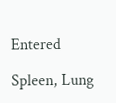Entered

Spleen, Lung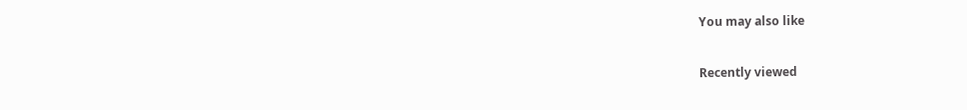You may also like

Recently viewed